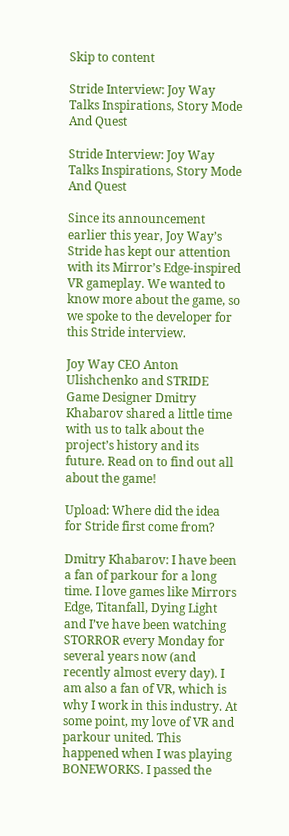Skip to content

Stride Interview: Joy Way Talks Inspirations, Story Mode And Quest

Stride Interview: Joy Way Talks Inspirations, Story Mode And Quest

Since its announcement earlier this year, Joy Way’s Stride has kept our attention with its Mirror’s Edge-inspired VR gameplay. We wanted to know more about the game, so we spoke to the developer for this Stride interview.

Joy Way CEO Anton Ulishchenko and STRIDE Game Designer Dmitry Khabarov shared a little time with us to talk about the project’s history and its future. Read on to find out all about the game!

Upload: Where did the idea for Stride first come from?

Dmitry Khabarov: I have been a fan of parkour for a long time. I love games like Mirrors Edge, Titanfall, Dying Light and I’ve have been watching STORROR every Monday for several years now (and recently almost every day). I am also a fan of VR, which is why I work in this industry. At some point, my love of VR and parkour united. This happened when I was playing BONEWORKS. I passed the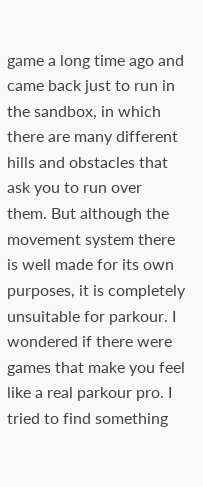game a long time ago and came back just to run in the sandbox, in which there are many different hills and obstacles that ask you to run over them. But although the movement system there is well made for its own purposes, it is completely unsuitable for parkour. I wondered if there were games that make you feel like a real parkour pro. I tried to find something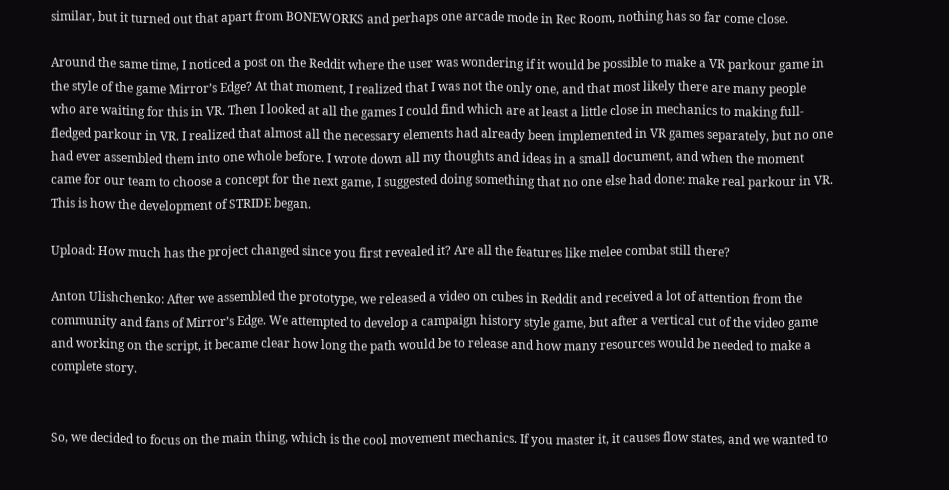similar, but it turned out that apart from BONEWORKS and perhaps one arcade mode in Rec Room, nothing has so far come close.

Around the same time, I noticed a post on the Reddit where the user was wondering if it would be possible to make a VR parkour game in the style of the game Mirror’s Edge? At that moment, I realized that I was not the only one, and that most likely there are many people who are waiting for this in VR. Then I looked at all the games I could find which are at least a little close in mechanics to making full-fledged parkour in VR. I realized that almost all the necessary elements had already been implemented in VR games separately, but no one had ever assembled them into one whole before. I wrote down all my thoughts and ideas in a small document, and when the moment came for our team to choose a concept for the next game, I suggested doing something that no one else had done: make real parkour in VR. This is how the development of STRIDE began.

Upload: How much has the project changed since you first revealed it? Are all the features like melee combat still there?

Anton Ulishchenko: After we assembled the prototype, we released a video on cubes in Reddit and received a lot of attention from the community and fans of Mirror’s Edge. We attempted to develop a campaign history style game, but after a vertical cut of the video game and working on the script, it became clear how long the path would be to release and how many resources would be needed to make a complete story.


So, we decided to focus on the main thing, which is the cool movement mechanics. If you master it, it causes flow states, and we wanted to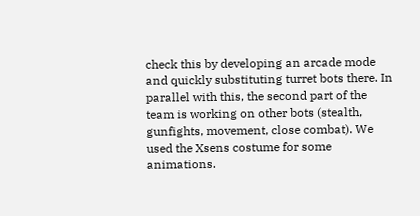check this by developing an arcade mode and quickly substituting turret bots there. In parallel with this, the second part of the team is working on other bots (stealth, gunfights, movement, close combat). We used the Xsens costume for some animations.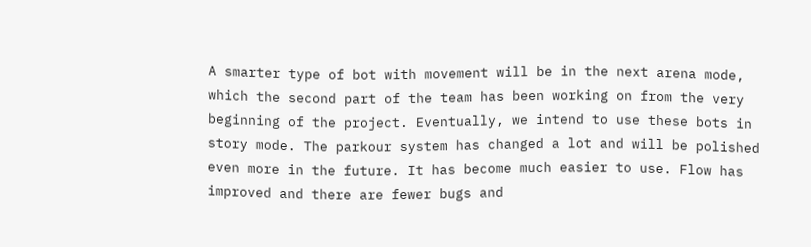A smarter type of bot with movement will be in the next arena mode, which the second part of the team has been working on from the very beginning of the project. Eventually, we intend to use these bots in story mode. The parkour system has changed a lot and will be polished even more in the future. It has become much easier to use. Flow has improved and there are fewer bugs and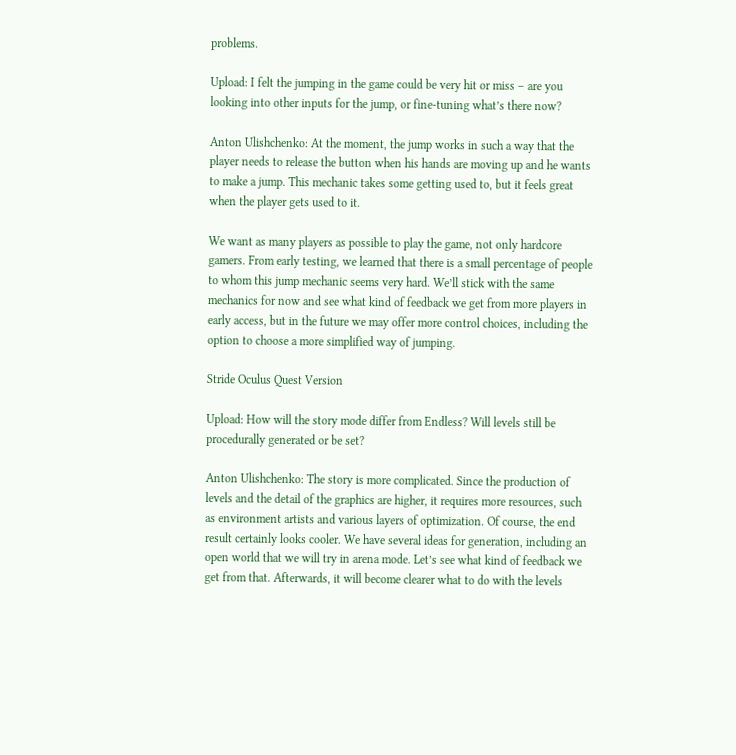problems.

Upload: I felt the jumping in the game could be very hit or miss – are you looking into other inputs for the jump, or fine-tuning what’s there now?

Anton Ulishchenko: At the moment, the jump works in such a way that the player needs to release the button when his hands are moving up and he wants to make a jump. This mechanic takes some getting used to, but it feels great when the player gets used to it.

We want as many players as possible to play the game, not only hardcore gamers. From early testing, we learned that there is a small percentage of people to whom this jump mechanic seems very hard. We’ll stick with the same mechanics for now and see what kind of feedback we get from more players in early access, but in the future we may offer more control choices, including the option to choose a more simplified way of jumping.

Stride Oculus Quest Version

Upload: How will the story mode differ from Endless? Will levels still be procedurally generated or be set?

Anton Ulishchenko: The story is more complicated. Since the production of levels and the detail of the graphics are higher, it requires more resources, such as environment artists and various layers of optimization. Of course, the end result certainly looks cooler. We have several ideas for generation, including an open world that we will try in arena mode. Let’s see what kind of feedback we get from that. Afterwards, it will become clearer what to do with the levels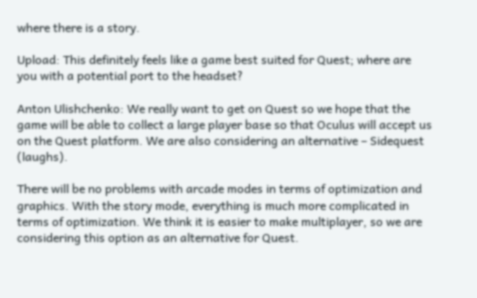where there is a story.

Upload: This definitely feels like a game best suited for Quest; where are you with a potential port to the headset?

Anton Ulishchenko: We really want to get on Quest so we hope that the game will be able to collect a large player base so that Oculus will accept us on the Quest platform. We are also considering an alternative – Sidequest (laughs).

There will be no problems with arcade modes in terms of optimization and graphics. With the story mode, everything is much more complicated in terms of optimization. We think it is easier to make multiplayer, so we are considering this option as an alternative for Quest.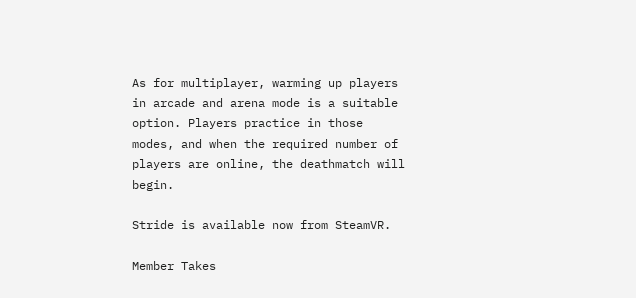As for multiplayer, warming up players in arcade and arena mode is a suitable option. Players practice in those modes, and when the required number of players are online, the deathmatch will begin.

Stride is available now from SteamVR.

Member Takes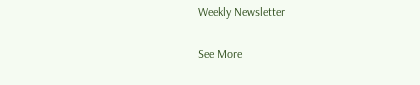Weekly Newsletter

See More